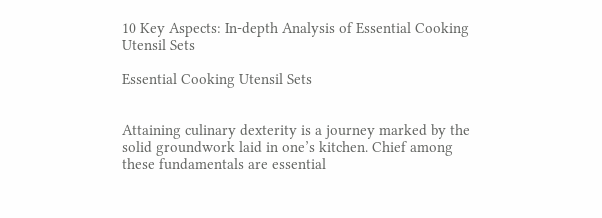10 Key Aspects: In-depth Analysis of Essential Cooking Utensil Sets

Essential Cooking Utensil Sets


Attaining culinary dexterity is a journey marked by the solid groundwork laid in one’s kitchen. Chief among these fundamentals are essential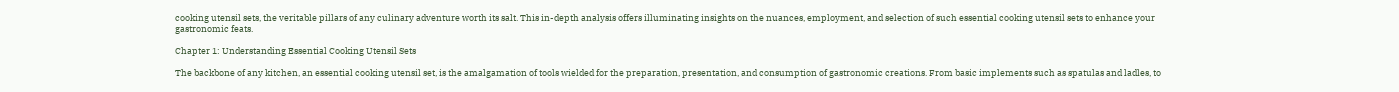cooking utensil sets, the veritable pillars of any culinary adventure worth its salt. This in-depth analysis offers illuminating insights on the nuances, employment, and selection of such essential cooking utensil sets to enhance your gastronomic feats.

Chapter 1: Understanding Essential Cooking Utensil Sets

The backbone of any kitchen, an essential cooking utensil set, is the amalgamation of tools wielded for the preparation, presentation, and consumption of gastronomic creations. From basic implements such as spatulas and ladles, to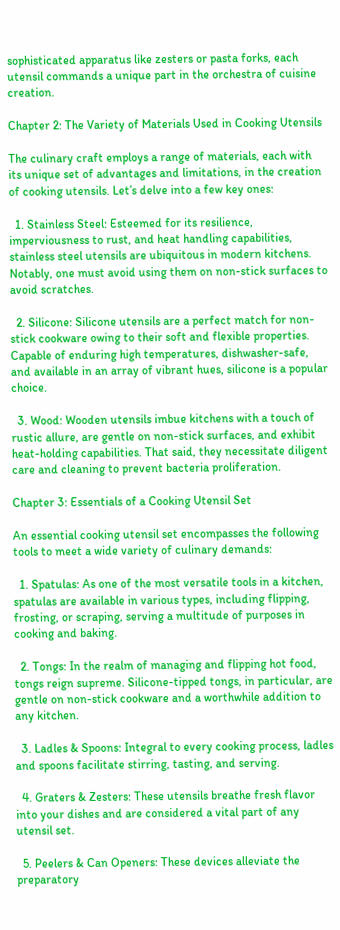sophisticated apparatus like zesters or pasta forks, each utensil commands a unique part in the orchestra of cuisine creation.

Chapter 2: The Variety of Materials Used in Cooking Utensils

The culinary craft employs a range of materials, each with its unique set of advantages and limitations, in the creation of cooking utensils. Let’s delve into a few key ones:

  1. Stainless Steel: Esteemed for its resilience, imperviousness to rust, and heat handling capabilities, stainless steel utensils are ubiquitous in modern kitchens. Notably, one must avoid using them on non-stick surfaces to avoid scratches.

  2. Silicone: Silicone utensils are a perfect match for non-stick cookware owing to their soft and flexible properties. Capable of enduring high temperatures, dishwasher-safe, and available in an array of vibrant hues, silicone is a popular choice.

  3. Wood: Wooden utensils imbue kitchens with a touch of rustic allure, are gentle on non-stick surfaces, and exhibit heat-holding capabilities. That said, they necessitate diligent care and cleaning to prevent bacteria proliferation.

Chapter 3: Essentials of a Cooking Utensil Set

An essential cooking utensil set encompasses the following tools to meet a wide variety of culinary demands:

  1. Spatulas: As one of the most versatile tools in a kitchen, spatulas are available in various types, including flipping, frosting, or scraping, serving a multitude of purposes in cooking and baking.

  2. Tongs: In the realm of managing and flipping hot food, tongs reign supreme. Silicone-tipped tongs, in particular, are gentle on non-stick cookware and a worthwhile addition to any kitchen.

  3. Ladles & Spoons: Integral to every cooking process, ladles and spoons facilitate stirring, tasting, and serving.

  4. Graters & Zesters: These utensils breathe fresh flavor into your dishes and are considered a vital part of any utensil set.

  5. Peelers & Can Openers: These devices alleviate the preparatory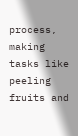process, making tasks like peeling fruits and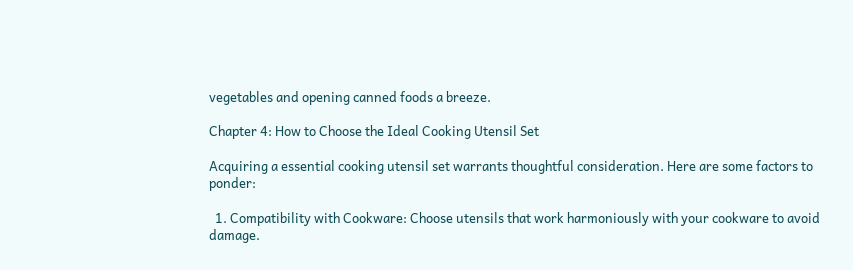vegetables and opening canned foods a breeze.

Chapter 4: How to Choose the Ideal Cooking Utensil Set

Acquiring a essential cooking utensil set warrants thoughtful consideration. Here are some factors to ponder:

  1. Compatibility with Cookware: Choose utensils that work harmoniously with your cookware to avoid damage.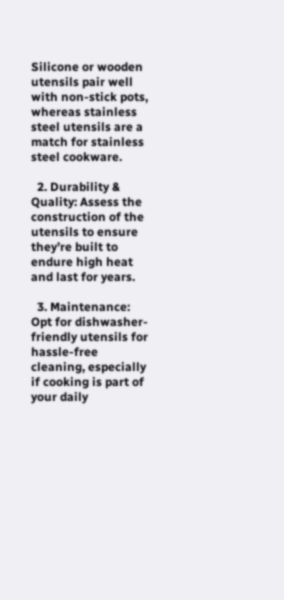Silicone or wooden utensils pair well with non-stick pots, whereas stainless steel utensils are a match for stainless steel cookware.

  2. Durability & Quality: Assess the construction of the utensils to ensure they’re built to endure high heat and last for years.

  3. Maintenance: Opt for dishwasher-friendly utensils for hassle-free cleaning, especially if cooking is part of your daily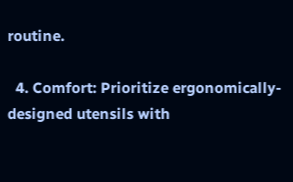routine.

  4. Comfort: Prioritize ergonomically-designed utensils with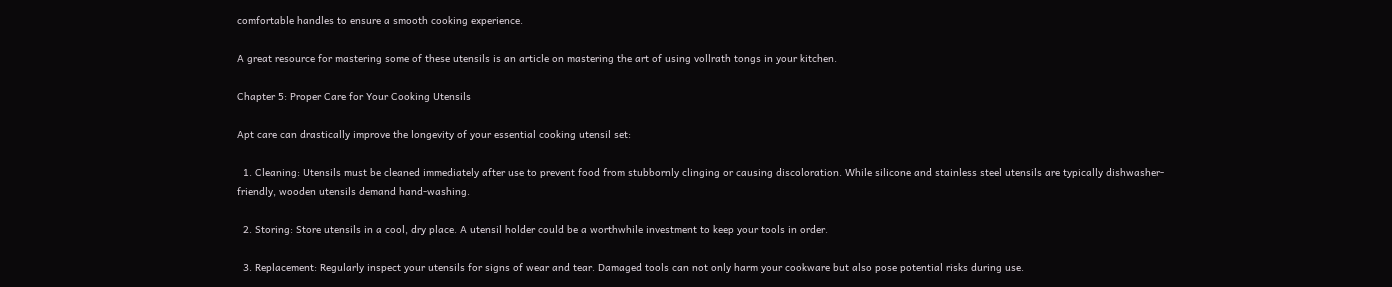comfortable handles to ensure a smooth cooking experience.

A great resource for mastering some of these utensils is an article on mastering the art of using vollrath tongs in your kitchen.

Chapter 5: Proper Care for Your Cooking Utensils

Apt care can drastically improve the longevity of your essential cooking utensil set:

  1. Cleaning: Utensils must be cleaned immediately after use to prevent food from stubbornly clinging or causing discoloration. While silicone and stainless steel utensils are typically dishwasher-friendly, wooden utensils demand hand-washing.

  2. Storing: Store utensils in a cool, dry place. A utensil holder could be a worthwhile investment to keep your tools in order.

  3. Replacement: Regularly inspect your utensils for signs of wear and tear. Damaged tools can not only harm your cookware but also pose potential risks during use.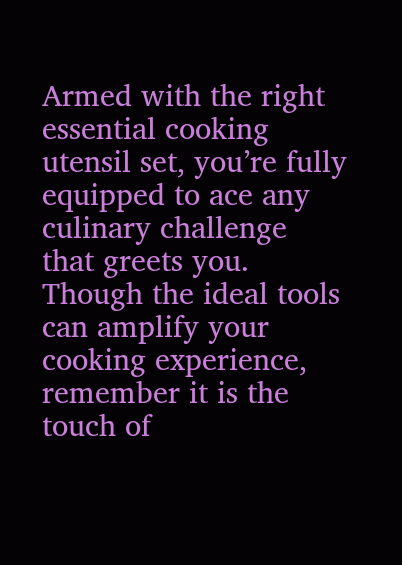Armed with the right essential cooking utensil set, you’re fully equipped to ace any culinary challenge that greets you. Though the ideal tools can amplify your cooking experience, remember it is the touch of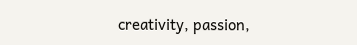creativity, passion,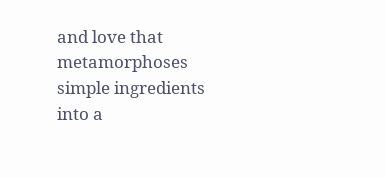and love that metamorphoses simple ingredients into a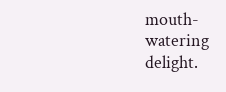mouth-watering delight.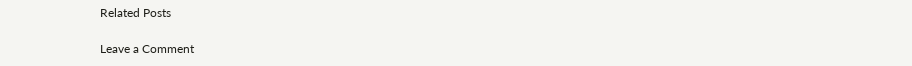Related Posts

Leave a Comment